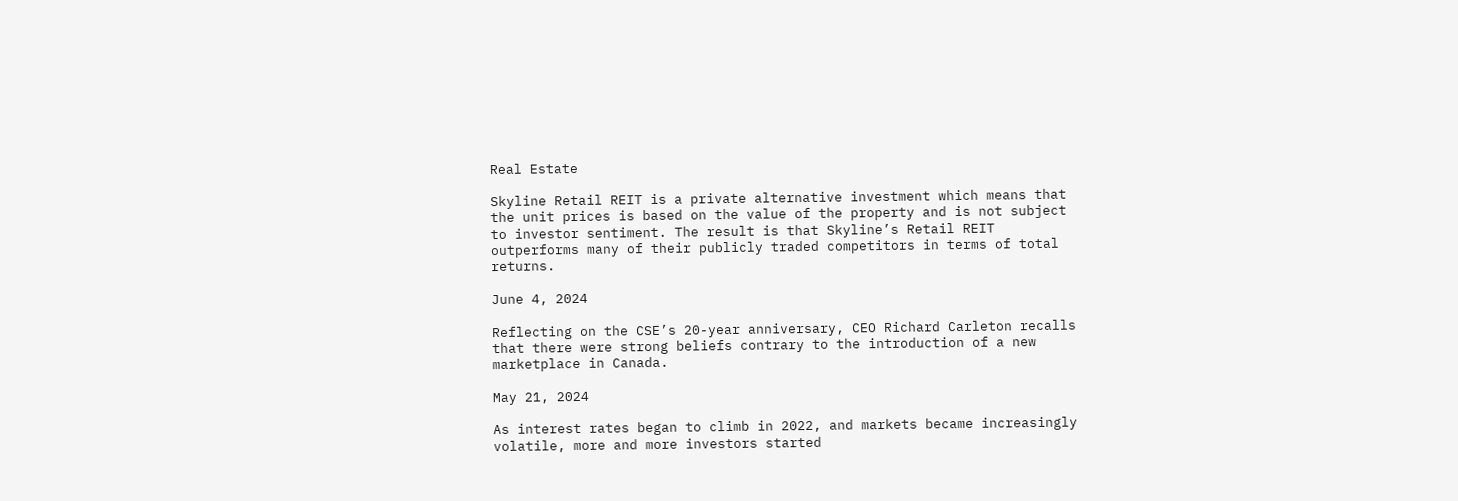Real Estate

Skyline Retail REIT is a private alternative investment which means that the unit prices is based on the value of the property and is not subject to investor sentiment. The result is that Skyline’s Retail REIT outperforms many of their publicly traded competitors in terms of total returns.

June 4, 2024

Reflecting on the CSE’s 20-year anniversary, CEO Richard Carleton recalls that there were strong beliefs contrary to the introduction of a new marketplace in Canada.

May 21, 2024

As interest rates began to climb in 2022, and markets became increasingly volatile, more and more investors started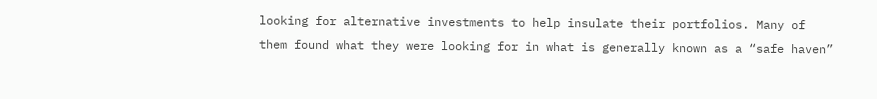looking for alternative investments to help insulate their portfolios. Many of them found what they were looking for in what is generally known as a “safe haven”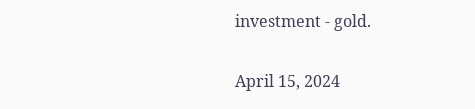investment - gold.

April 15, 2024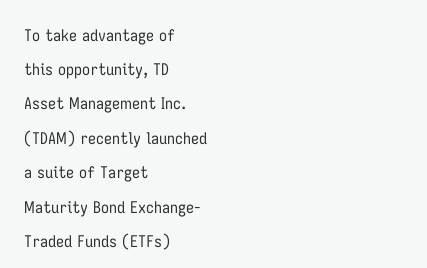To take advantage of this opportunity, TD Asset Management Inc. (TDAM) recently launched a suite of Target Maturity Bond Exchange-Traded Funds (ETFs)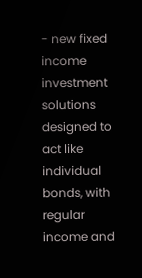- new fixed income investment solutions designed to act like individual bonds, with regular income and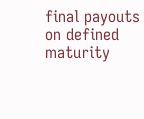final payouts on defined maturity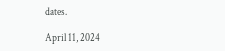dates.

April 11, 2024